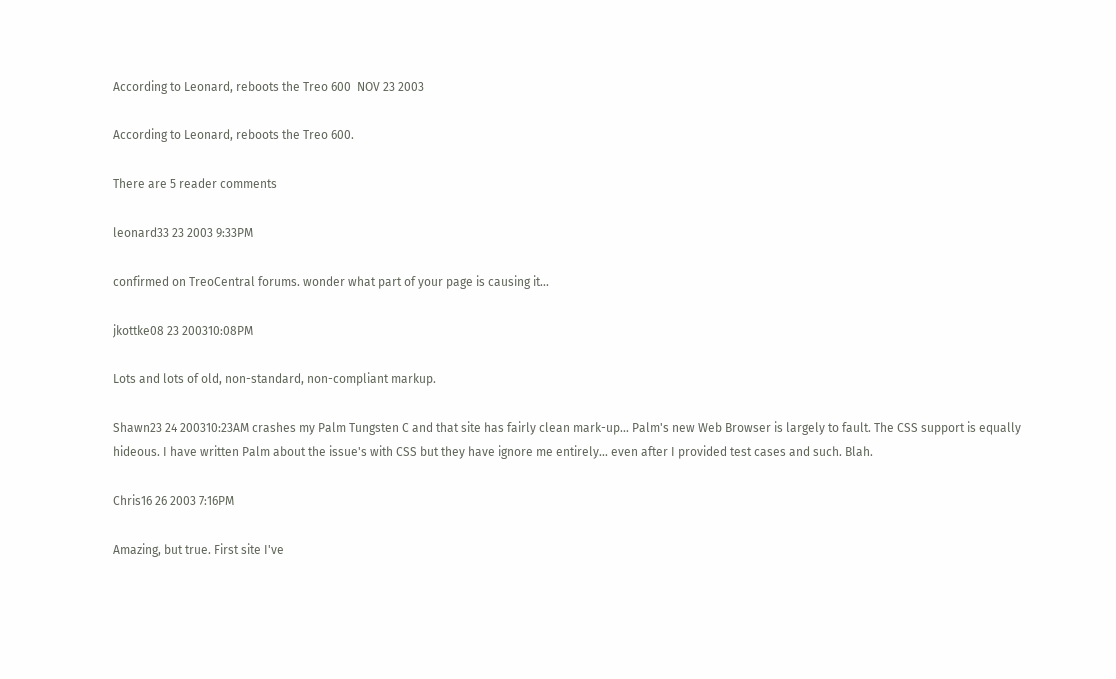According to Leonard, reboots the Treo 600  NOV 23 2003

According to Leonard, reboots the Treo 600.

There are 5 reader comments

leonard33 23 2003 9:33PM

confirmed on TreoCentral forums. wonder what part of your page is causing it...

jkottke08 23 200310:08PM

Lots and lots of old, non-standard, non-compliant markup.

Shawn23 24 200310:23AM crashes my Palm Tungsten C and that site has fairly clean mark-up... Palm's new Web Browser is largely to fault. The CSS support is equally hideous. I have written Palm about the issue's with CSS but they have ignore me entirely... even after I provided test cases and such. Blah.

Chris16 26 2003 7:16PM

Amazing, but true. First site I've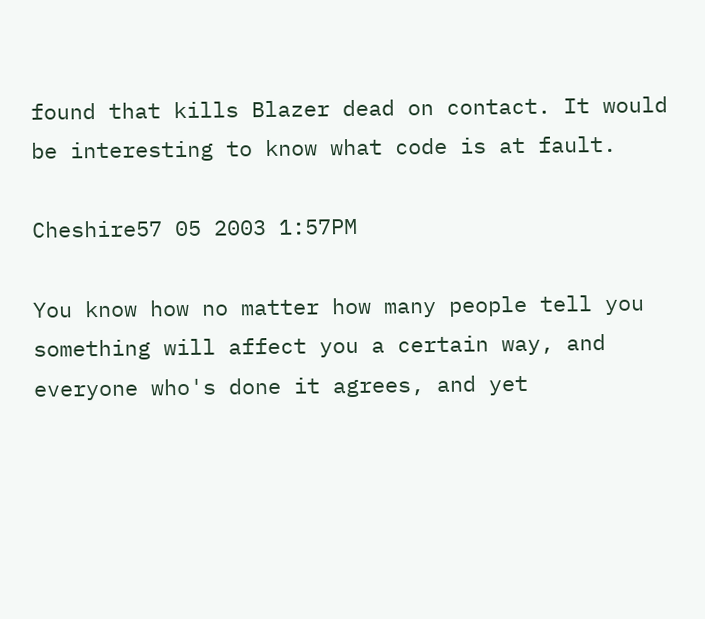found that kills Blazer dead on contact. It would be interesting to know what code is at fault.

Cheshire57 05 2003 1:57PM

You know how no matter how many people tell you something will affect you a certain way, and everyone who's done it agrees, and yet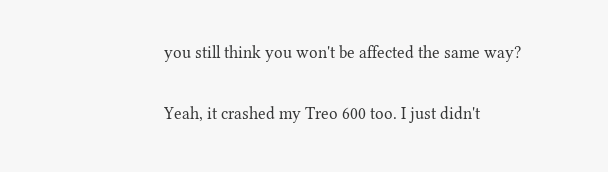you still think you won't be affected the same way?

Yeah, it crashed my Treo 600 too. I just didn't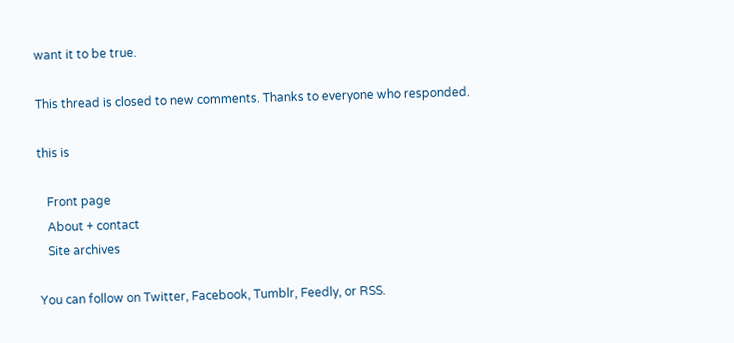want it to be true.

This thread is closed to new comments. Thanks to everyone who responded.

this is

   Front page
   About + contact
   Site archives

You can follow on Twitter, Facebook, Tumblr, Feedly, or RSS.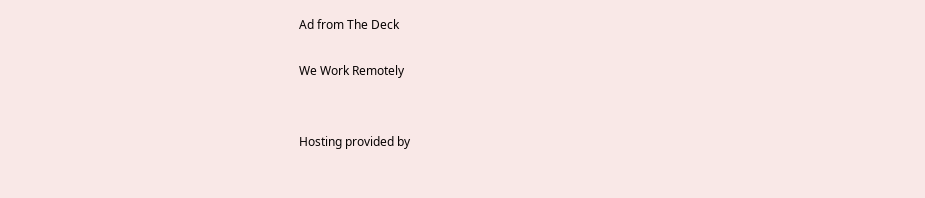Ad from The Deck

We Work Remotely


Hosting provided by